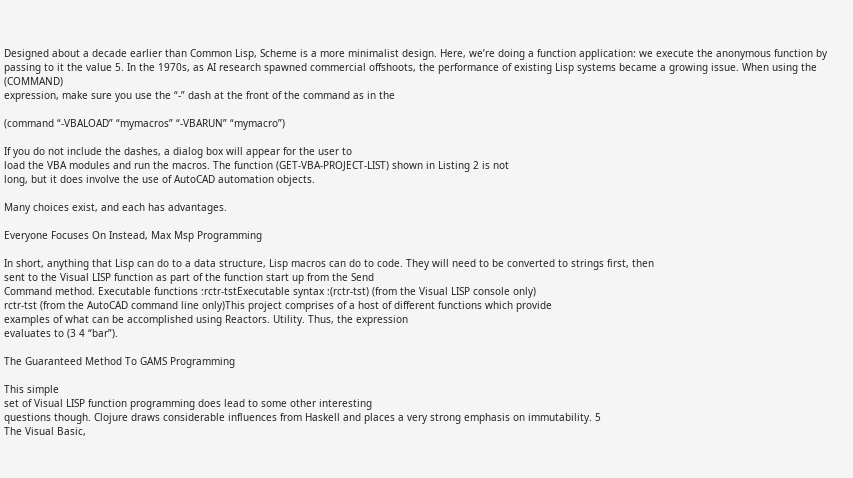Designed about a decade earlier than Common Lisp, Scheme is a more minimalist design. Here, we’re doing a function application: we execute the anonymous function by passing to it the value 5. In the 1970s, as AI research spawned commercial offshoots, the performance of existing Lisp systems became a growing issue. When using the (COMMAND)
expression, make sure you use the “-” dash at the front of the command as in the

(command “-VBALOAD” “mymacros” “-VBARUN” “mymacro”)

If you do not include the dashes, a dialog box will appear for the user to
load the VBA modules and run the macros. The function (GET-VBA-PROJECT-LIST) shown in Listing 2 is not
long, but it does involve the use of AutoCAD automation objects.

Many choices exist, and each has advantages.

Everyone Focuses On Instead, Max Msp Programming

In short, anything that Lisp can do to a data structure, Lisp macros can do to code. They will need to be converted to strings first, then
sent to the Visual LISP function as part of the function start up from the Send
Command method. Executable functions :rctr-tstExecutable syntax :(rctr-tst) (from the Visual LISP console only)
rctr-tst (from the AutoCAD command line only)This project comprises of a host of different functions which provide
examples of what can be accomplished using Reactors. Utility. Thus, the expression
evaluates to (3 4 “bar”).

The Guaranteed Method To GAMS Programming

This simple
set of Visual LISP function programming does lead to some other interesting
questions though. Clojure draws considerable influences from Haskell and places a very strong emphasis on immutability. 5
The Visual Basic,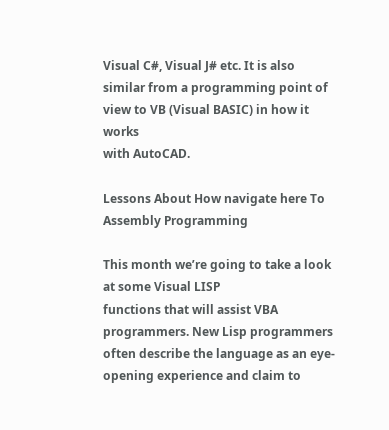Visual C#, Visual J# etc. It is also
similar from a programming point of view to VB (Visual BASIC) in how it works
with AutoCAD.

Lessons About How navigate here To Assembly Programming

This month we’re going to take a look at some Visual LISP
functions that will assist VBA programmers. New Lisp programmers often describe the language as an eye-opening experience and claim to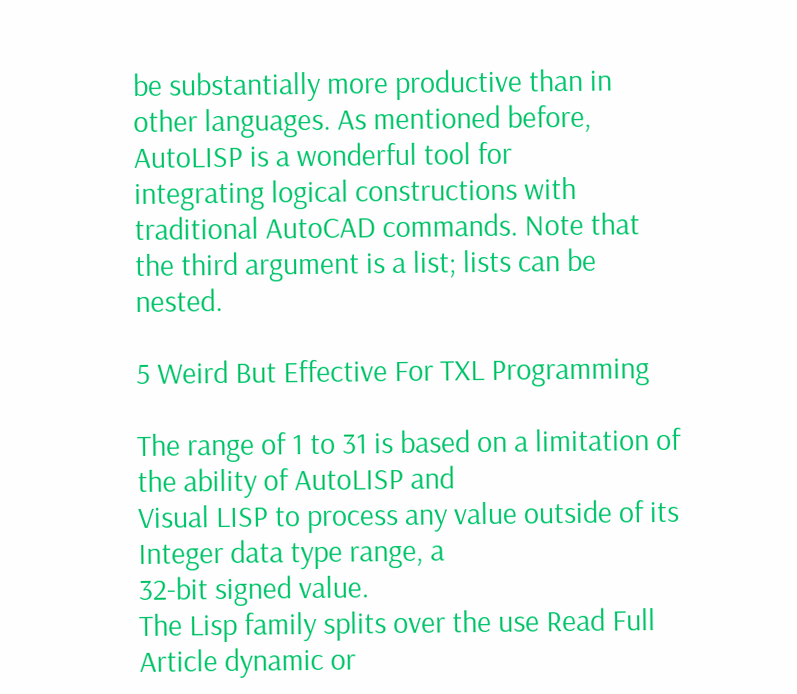be substantially more productive than in other languages. As mentioned before, AutoLISP is a wonderful tool for
integrating logical constructions with traditional AutoCAD commands. Note that the third argument is a list; lists can be nested.

5 Weird But Effective For TXL Programming

The range of 1 to 31 is based on a limitation of the ability of AutoLISP and
Visual LISP to process any value outside of its Integer data type range, a
32-bit signed value.
The Lisp family splits over the use Read Full Article dynamic or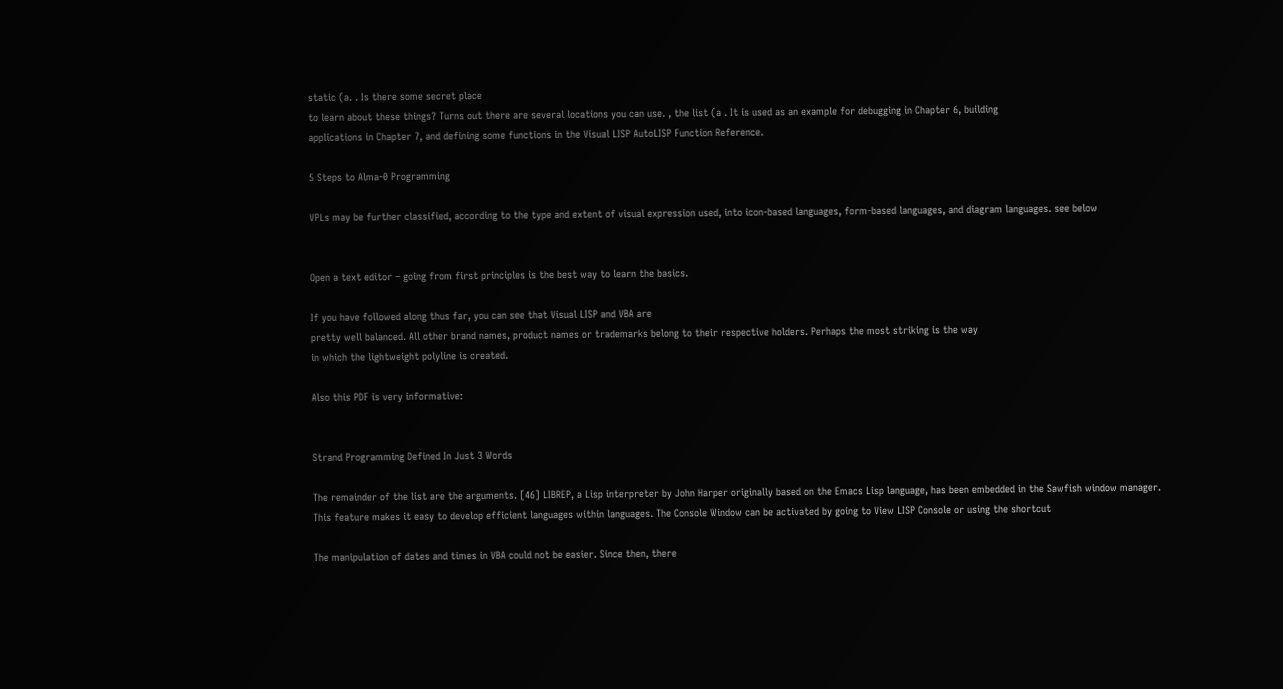static (a. . Is there some secret place
to learn about these things? Turns out there are several locations you can use. , the list (a . It is used as an example for debugging in Chapter 6, building
applications in Chapter 7, and defining some functions in the Visual LISP AutoLISP Function Reference.

5 Steps to Alma-0 Programming

VPLs may be further classified, according to the type and extent of visual expression used, into icon-based languages, form-based languages, and diagram languages. see below


Open a text editor – going from first principles is the best way to learn the basics.

If you have followed along thus far, you can see that Visual LISP and VBA are
pretty well balanced. All other brand names, product names or trademarks belong to their respective holders. Perhaps the most striking is the way
in which the lightweight polyline is created.

Also this PDF is very informative:


Strand Programming Defined In Just 3 Words

The remainder of the list are the arguments. [46] LIBREP, a Lisp interpreter by John Harper originally based on the Emacs Lisp language, has been embedded in the Sawfish window manager.
This feature makes it easy to develop efficient languages within languages. The Console Window can be activated by going to View LISP Console or using the shortcut

The manipulation of dates and times in VBA could not be easier. Since then, there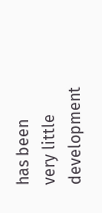has been very little development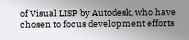of Visual LISP by Autodesk, who have chosen to focus development efforts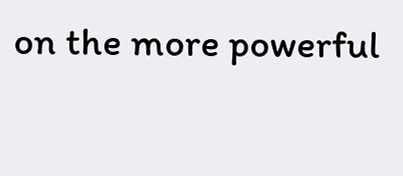on the more powerful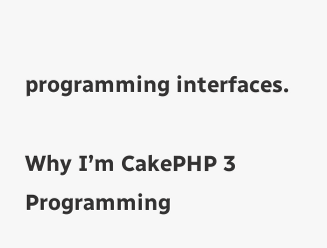programming interfaces.

Why I’m CakePHP 3 Programming